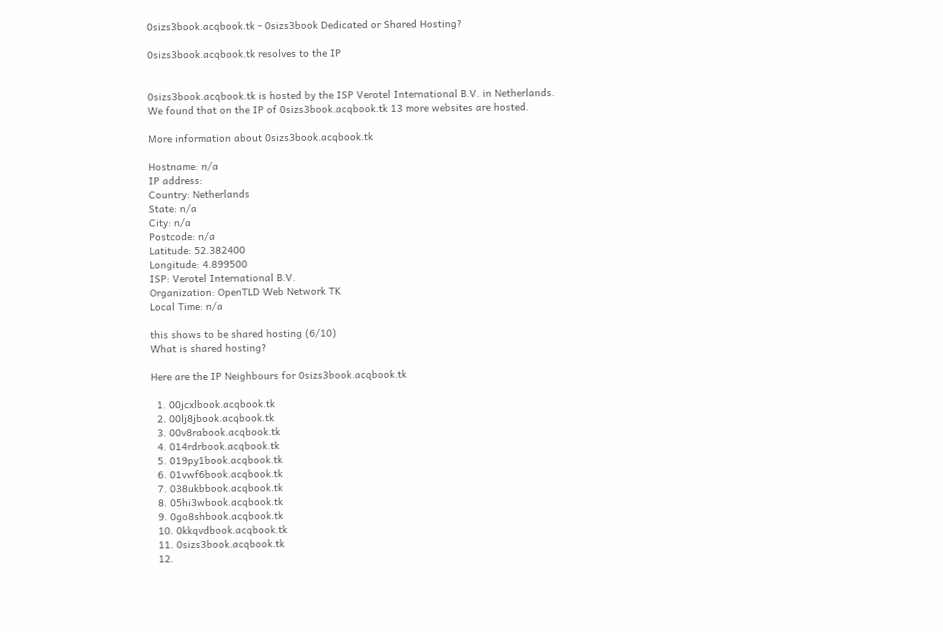0sizs3book.acqbook.tk - 0sizs3book Dedicated or Shared Hosting?

0sizs3book.acqbook.tk resolves to the IP


0sizs3book.acqbook.tk is hosted by the ISP Verotel International B.V. in Netherlands.
We found that on the IP of 0sizs3book.acqbook.tk 13 more websites are hosted.

More information about 0sizs3book.acqbook.tk

Hostname: n/a
IP address:
Country: Netherlands
State: n/a
City: n/a
Postcode: n/a
Latitude: 52.382400
Longitude: 4.899500
ISP: Verotel International B.V.
Organization: OpenTLD Web Network TK
Local Time: n/a

this shows to be shared hosting (6/10)
What is shared hosting?

Here are the IP Neighbours for 0sizs3book.acqbook.tk

  1. 00jcxlbook.acqbook.tk
  2. 00lj8jbook.acqbook.tk
  3. 00v8rabook.acqbook.tk
  4. 014rdrbook.acqbook.tk
  5. 019py1book.acqbook.tk
  6. 01vwf6book.acqbook.tk
  7. 038ukbbook.acqbook.tk
  8. 05hi3wbook.acqbook.tk
  9. 0go8shbook.acqbook.tk
  10. 0kkqvdbook.acqbook.tk
  11. 0sizs3book.acqbook.tk
  12.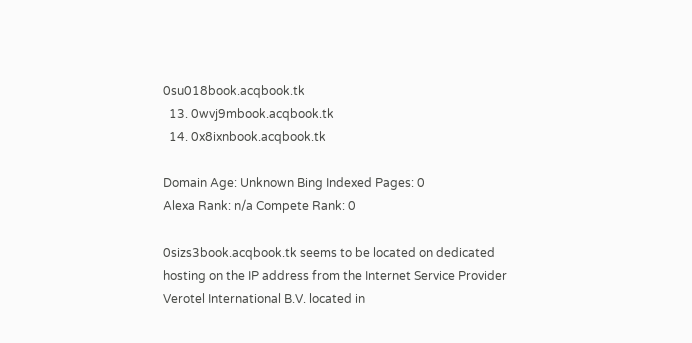0su018book.acqbook.tk
  13. 0wvj9mbook.acqbook.tk
  14. 0x8ixnbook.acqbook.tk

Domain Age: Unknown Bing Indexed Pages: 0
Alexa Rank: n/a Compete Rank: 0

0sizs3book.acqbook.tk seems to be located on dedicated hosting on the IP address from the Internet Service Provider Verotel International B.V. located in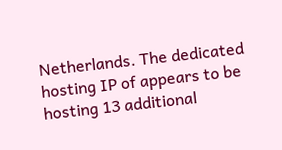Netherlands. The dedicated hosting IP of appears to be hosting 13 additional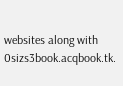websites along with 0sizs3book.acqbook.tk.